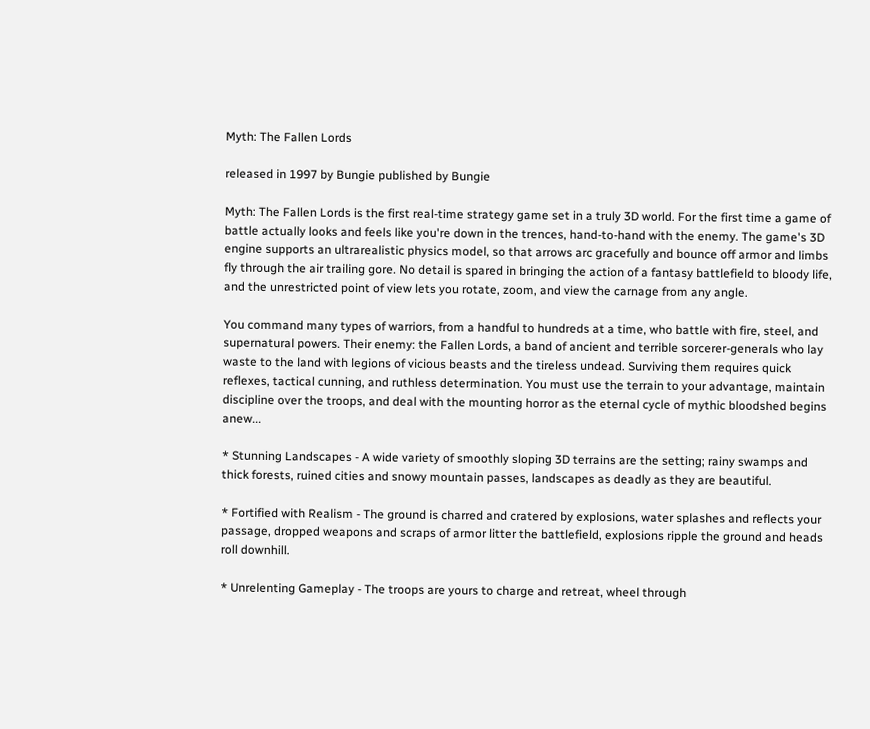Myth: The Fallen Lords

released in 1997 by Bungie published by Bungie

Myth: The Fallen Lords is the first real-time strategy game set in a truly 3D world. For the first time a game of battle actually looks and feels like you're down in the trences, hand-to-hand with the enemy. The game's 3D engine supports an ultrarealistic physics model, so that arrows arc gracefully and bounce off armor and limbs fly through the air trailing gore. No detail is spared in bringing the action of a fantasy battlefield to bloody life, and the unrestricted point of view lets you rotate, zoom, and view the carnage from any angle.

You command many types of warriors, from a handful to hundreds at a time, who battle with fire, steel, and supernatural powers. Their enemy: the Fallen Lords, a band of ancient and terrible sorcerer-generals who lay waste to the land with legions of vicious beasts and the tireless undead. Surviving them requires quick reflexes, tactical cunning, and ruthless determination. You must use the terrain to your advantage, maintain discipline over the troops, and deal with the mounting horror as the eternal cycle of mythic bloodshed begins anew...

* Stunning Landscapes - A wide variety of smoothly sloping 3D terrains are the setting; rainy swamps and thick forests, ruined cities and snowy mountain passes, landscapes as deadly as they are beautiful.

* Fortified with Realism - The ground is charred and cratered by explosions, water splashes and reflects your passage, dropped weapons and scraps of armor litter the battlefield, explosions ripple the ground and heads roll downhill.

* Unrelenting Gameplay - The troops are yours to charge and retreat, wheel through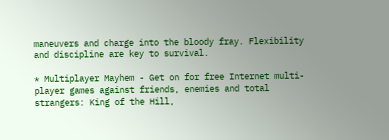maneuvers and charge into the bloody fray. Flexibility and discipline are key to survival.

* Multiplayer Mayhem - Get on for free Internet multi-player games against friends, enemies and total strangers: King of the Hill,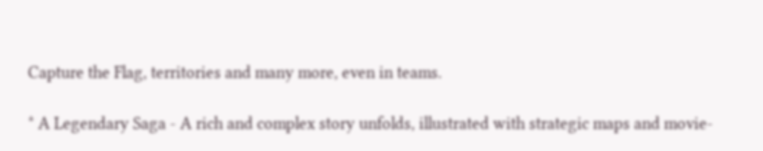Capture the Flag, territories and many more, even in teams.

* A Legendary Saga - A rich and complex story unfolds, illustrated with strategic maps and movie-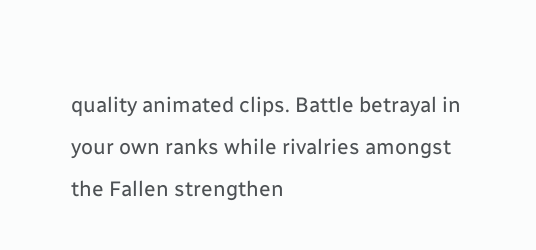quality animated clips. Battle betrayal in your own ranks while rivalries amongst the Fallen strengthen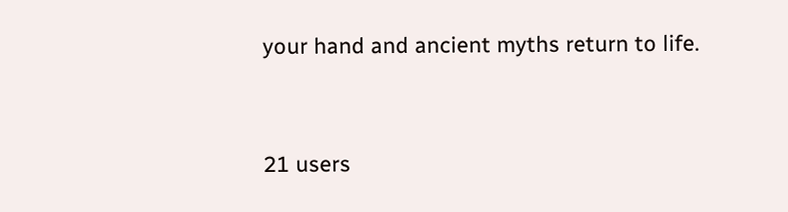your hand and ancient myths return to life.


21 users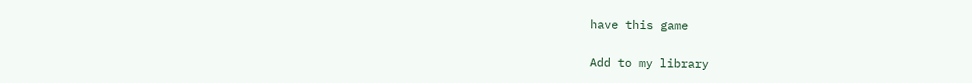have this game

Add to my library